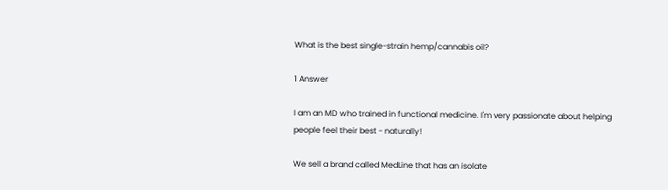What is the best single-strain hemp/cannabis oil?

1 Answer

I am an MD who trained in functional medicine. I'm very passionate about helping people feel their best - naturally!

We sell a brand called MedLine that has an isolate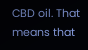CBD oil. That means that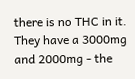there is no THC in it. They have a 3000mg and 2000mg - the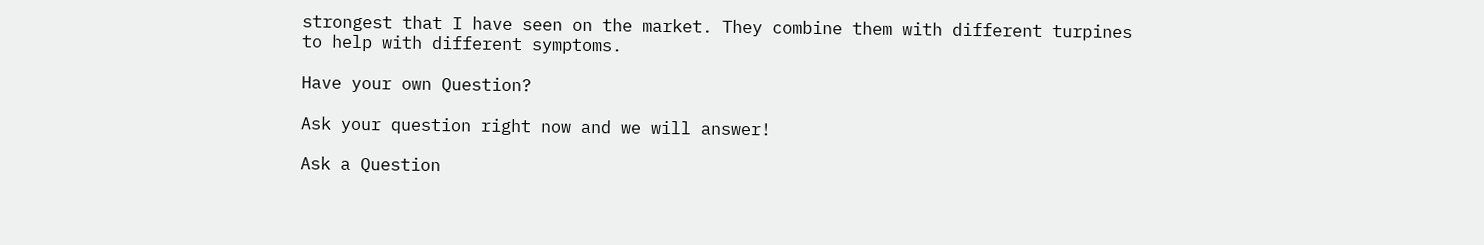strongest that I have seen on the market. They combine them with different turpines to help with different symptoms.

Have your own Question?

Ask your question right now and we will answer!

Ask a Question